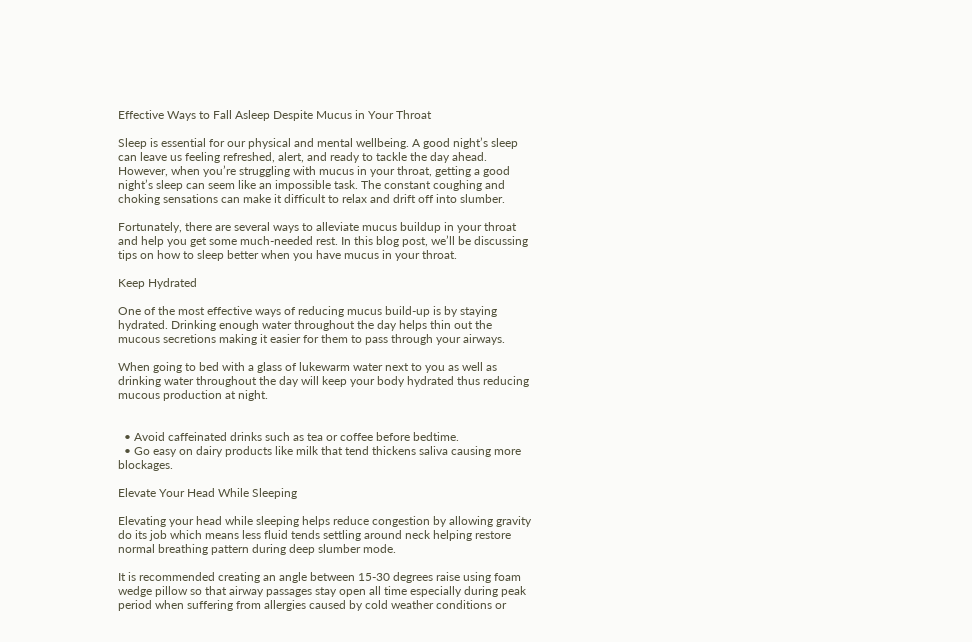Effective Ways to Fall Asleep Despite Mucus in Your Throat

Sleep is essential for our physical and mental wellbeing. A good night’s sleep can leave us feeling refreshed, alert, and ready to tackle the day ahead. However, when you’re struggling with mucus in your throat, getting a good night’s sleep can seem like an impossible task. The constant coughing and choking sensations can make it difficult to relax and drift off into slumber.

Fortunately, there are several ways to alleviate mucus buildup in your throat and help you get some much-needed rest. In this blog post, we’ll be discussing tips on how to sleep better when you have mucus in your throat.

Keep Hydrated

One of the most effective ways of reducing mucus build-up is by staying hydrated. Drinking enough water throughout the day helps thin out the mucous secretions making it easier for them to pass through your airways.

When going to bed with a glass of lukewarm water next to you as well as drinking water throughout the day will keep your body hydrated thus reducing mucous production at night.


  • Avoid caffeinated drinks such as tea or coffee before bedtime.
  • Go easy on dairy products like milk that tend thickens saliva causing more blockages.

Elevate Your Head While Sleeping

Elevating your head while sleeping helps reduce congestion by allowing gravity do its job which means less fluid tends settling around neck helping restore normal breathing pattern during deep slumber mode.

It is recommended creating an angle between 15-30 degrees raise using foam wedge pillow so that airway passages stay open all time especially during peak period when suffering from allergies caused by cold weather conditions or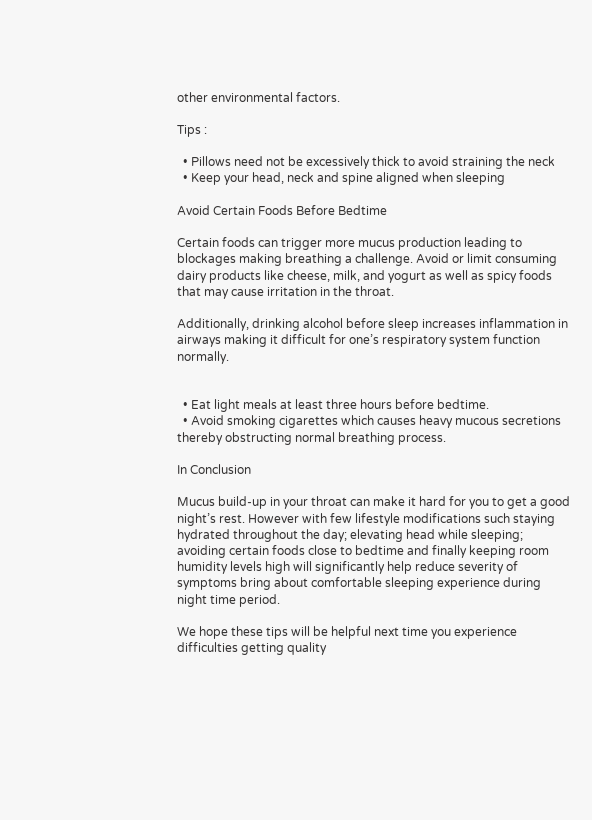other environmental factors.

Tips :

  • Pillows need not be excessively thick to avoid straining the neck
  • Keep your head, neck and spine aligned when sleeping

Avoid Certain Foods Before Bedtime

Certain foods can trigger more mucus production leading to blockages making breathing a challenge. Avoid or limit consuming dairy products like cheese, milk, and yogurt as well as spicy foods that may cause irritation in the throat.

Additionally, drinking alcohol before sleep increases inflammation in airways making it difficult for one’s respiratory system function normally.


  • Eat light meals at least three hours before bedtime.
  • Avoid smoking cigarettes which causes heavy mucous secretions thereby obstructing normal breathing process.

In Conclusion

Mucus build-up in your throat can make it hard for you to get a good night’s rest. However with few lifestyle modifications such staying hydrated throughout the day; elevating head while sleeping; avoiding certain foods close to bedtime and finally keeping room humidity levels high will significantly help reduce severity of symptoms bring about comfortable sleeping experience during night time period.

We hope these tips will be helpful next time you experience difficulties getting quality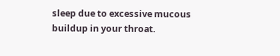sleep due to excessive mucous buildup in your throat.